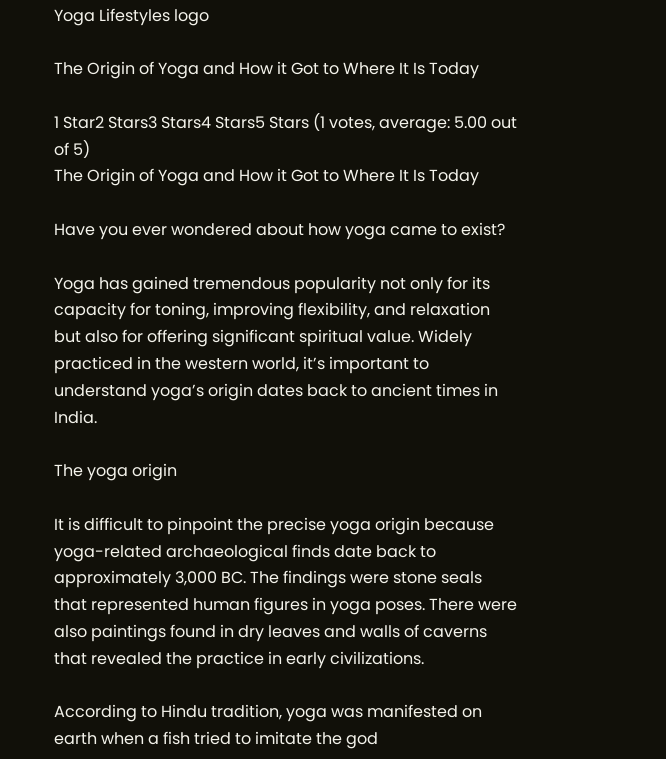Yoga Lifestyles logo

The Origin of Yoga and How it Got to Where It Is Today

1 Star2 Stars3 Stars4 Stars5 Stars (1 votes, average: 5.00 out of 5)
The Origin of Yoga and How it Got to Where It Is Today

Have you ever wondered about how yoga came to exist?

Yoga has gained tremendous popularity not only for its capacity for toning, improving flexibility, and relaxation but also for offering significant spiritual value. Widely practiced in the western world, it’s important to understand yoga’s origin dates back to ancient times in India.

The yoga origin

It is difficult to pinpoint the precise yoga origin because yoga-related archaeological finds date back to approximately 3,000 BC. The findings were stone seals that represented human figures in yoga poses. There were also paintings found in dry leaves and walls of caverns that revealed the practice in early civilizations.

According to Hindu tradition, yoga was manifested on earth when a fish tried to imitate the god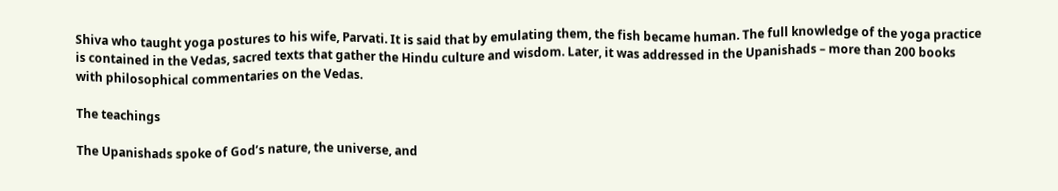Shiva who taught yoga postures to his wife, Parvati. It is said that by emulating them, the fish became human. The full knowledge of the yoga practice is contained in the Vedas, sacred texts that gather the Hindu culture and wisdom. Later, it was addressed in the Upanishads – more than 200 books with philosophical commentaries on the Vedas.

The teachings

The Upanishads spoke of God’s nature, the universe, and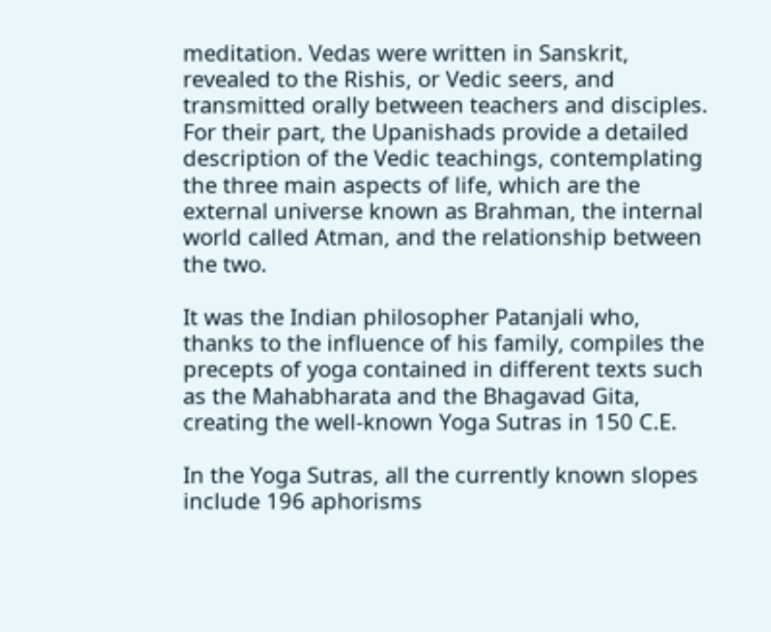meditation. Vedas were written in Sanskrit, revealed to the Rishis, or Vedic seers, and transmitted orally between teachers and disciples. For their part, the Upanishads provide a detailed description of the Vedic teachings, contemplating the three main aspects of life, which are the external universe known as Brahman, the internal world called Atman, and the relationship between the two.

It was the Indian philosopher Patanjali who, thanks to the influence of his family, compiles the precepts of yoga contained in different texts such as the Mahabharata and the Bhagavad Gita, creating the well-known Yoga Sutras in 150 C.E.

In the Yoga Sutras, all the currently known slopes include 196 aphorisms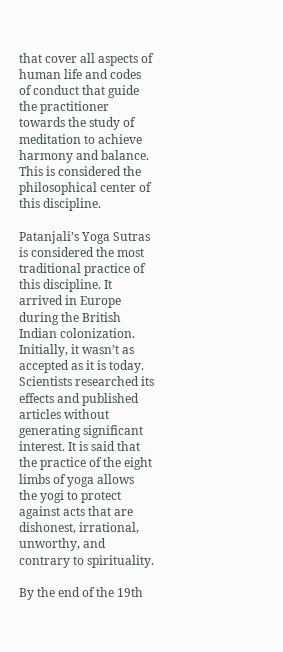that cover all aspects of human life and codes of conduct that guide the practitioner towards the study of meditation to achieve harmony and balance. This is considered the philosophical center of this discipline.

Patanjali’s Yoga Sutras is considered the most traditional practice of this discipline. It arrived in Europe during the British Indian colonization. Initially, it wasn’t as accepted as it is today. Scientists researched its effects and published articles without generating significant interest. It is said that the practice of the eight limbs of yoga allows the yogi to protect against acts that are dishonest, irrational, unworthy, and contrary to spirituality.

By the end of the 19th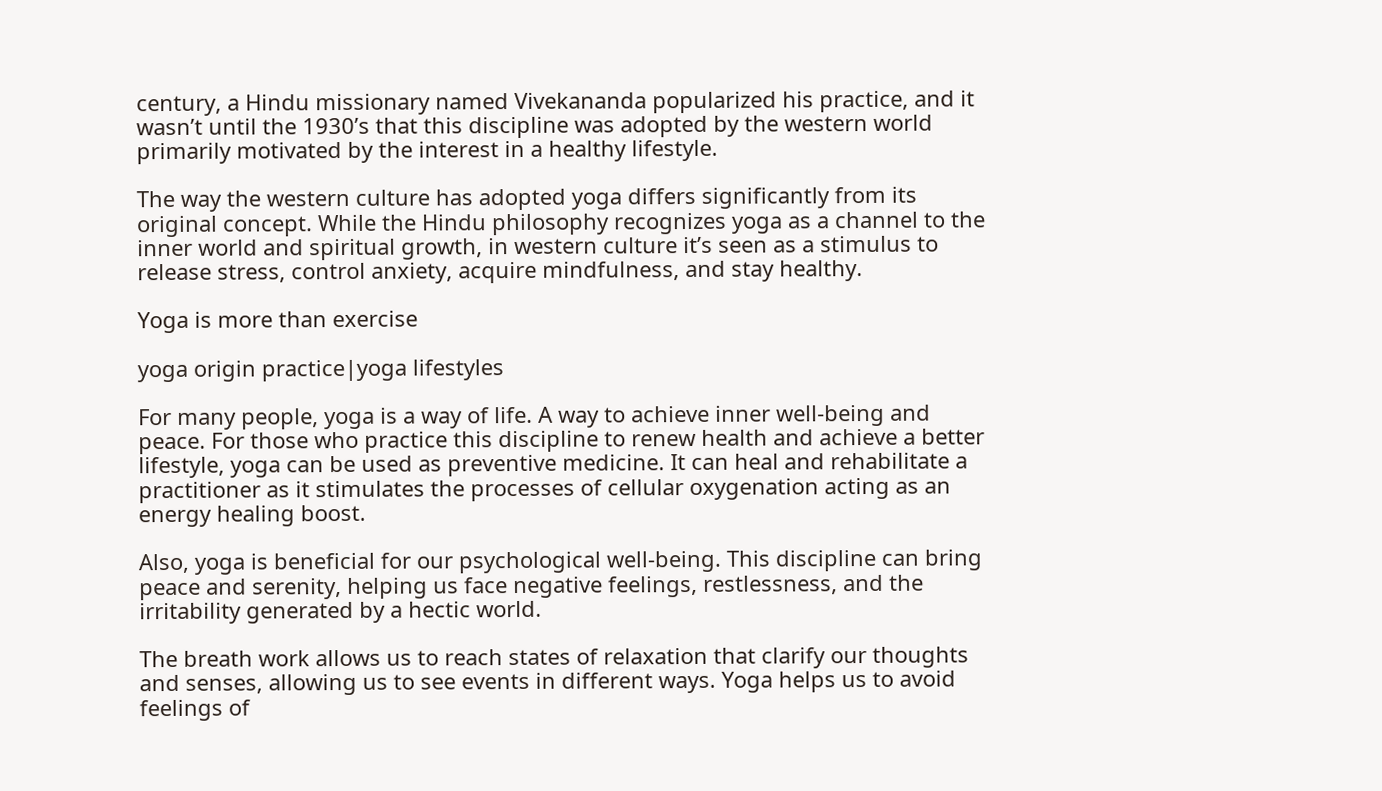century, a Hindu missionary named Vivekananda popularized his practice, and it wasn’t until the 1930’s that this discipline was adopted by the western world primarily motivated by the interest in a healthy lifestyle.

The way the western culture has adopted yoga differs significantly from its original concept. While the Hindu philosophy recognizes yoga as a channel to the inner world and spiritual growth, in western culture it’s seen as a stimulus to release stress, control anxiety, acquire mindfulness, and stay healthy.

Yoga is more than exercise

yoga origin practice|yoga lifestyles

For many people, yoga is a way of life. A way to achieve inner well-being and peace. For those who practice this discipline to renew health and achieve a better lifestyle, yoga can be used as preventive medicine. It can heal and rehabilitate a practitioner as it stimulates the processes of cellular oxygenation acting as an energy healing boost.

Also, yoga is beneficial for our psychological well-being. This discipline can bring peace and serenity, helping us face negative feelings, restlessness, and the irritability generated by a hectic world.

The breath work allows us to reach states of relaxation that clarify our thoughts and senses, allowing us to see events in different ways. Yoga helps us to avoid feelings of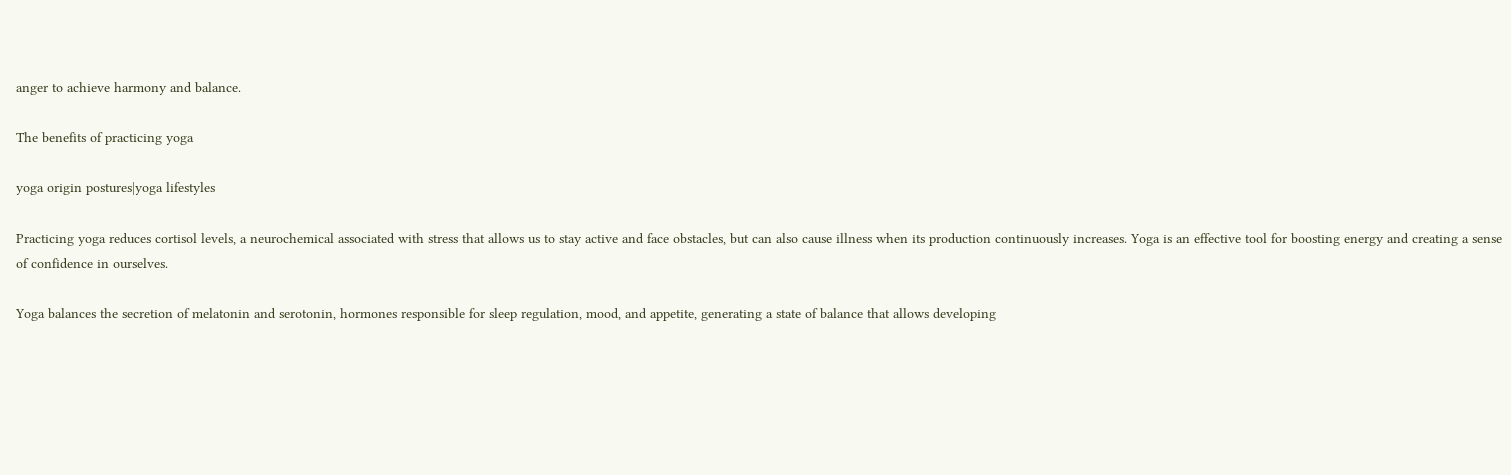anger to achieve harmony and balance.

The benefits of practicing yoga

yoga origin postures|yoga lifestyles

Practicing yoga reduces cortisol levels, a neurochemical associated with stress that allows us to stay active and face obstacles, but can also cause illness when its production continuously increases. Yoga is an effective tool for boosting energy and creating a sense of confidence in ourselves.

Yoga balances the secretion of melatonin and serotonin, hormones responsible for sleep regulation, mood, and appetite, generating a state of balance that allows developing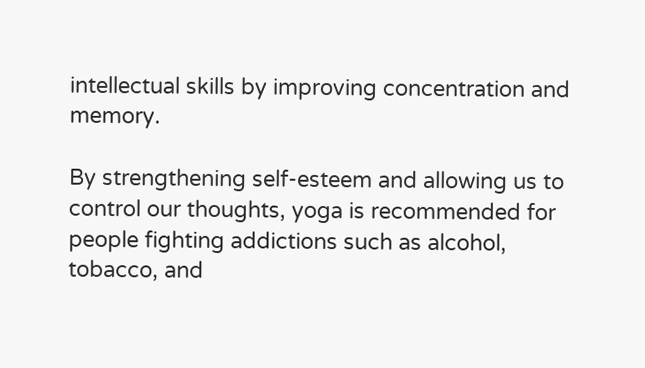intellectual skills by improving concentration and memory.

By strengthening self-esteem and allowing us to control our thoughts, yoga is recommended for people fighting addictions such as alcohol, tobacco, and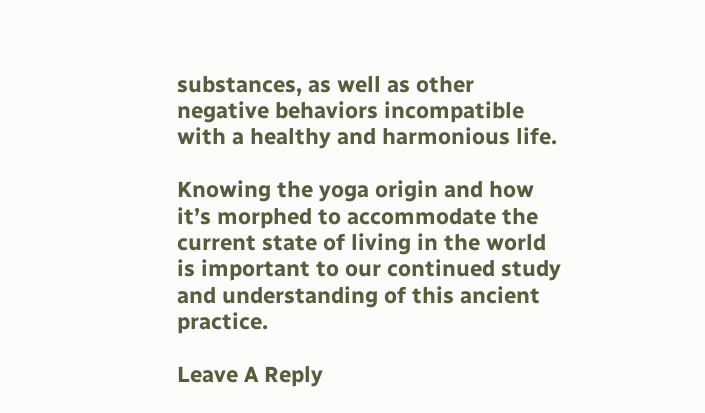substances, as well as other negative behaviors incompatible with a healthy and harmonious life.

Knowing the yoga origin and how it’s morphed to accommodate the current state of living in the world is important to our continued study and understanding of this ancient practice.

Leave A Reply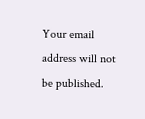Your email address will not be published.